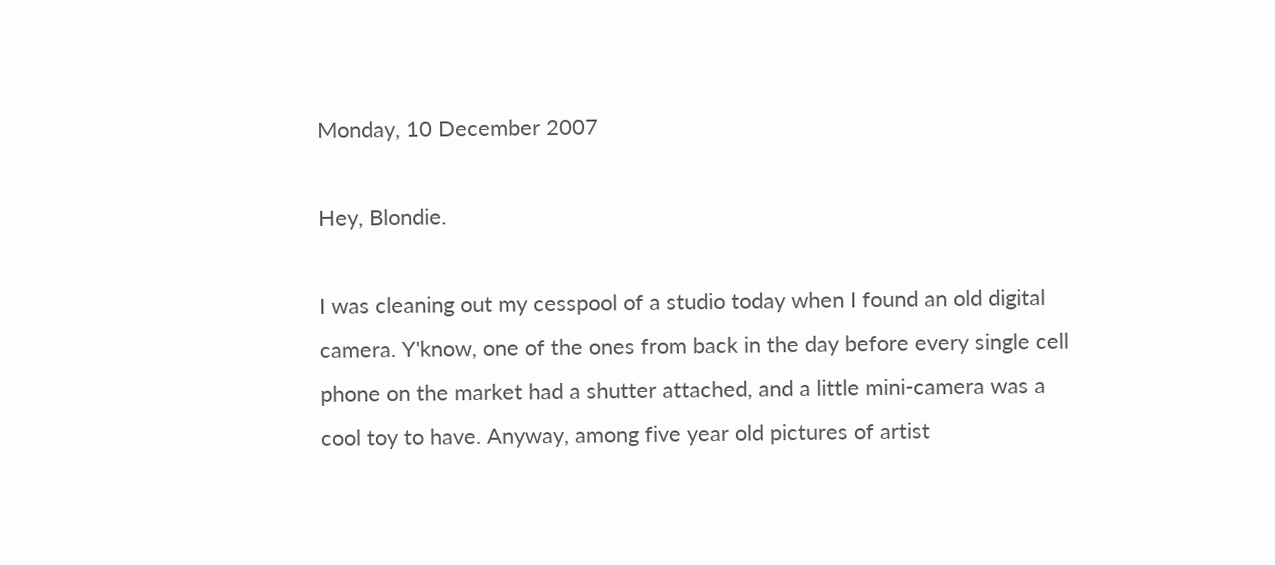Monday, 10 December 2007

Hey, Blondie.

I was cleaning out my cesspool of a studio today when I found an old digital camera. Y'know, one of the ones from back in the day before every single cell phone on the market had a shutter attached, and a little mini-camera was a cool toy to have. Anyway, among five year old pictures of artist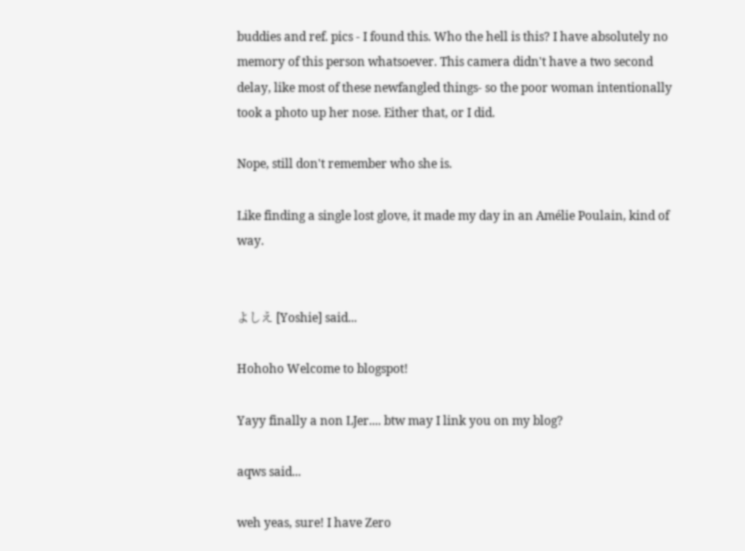buddies and ref. pics - I found this. Who the hell is this? I have absolutely no memory of this person whatsoever. This camera didn't have a two second delay, like most of these newfangled things- so the poor woman intentionally took a photo up her nose. Either that, or I did.

Nope, still don't remember who she is.

Like finding a single lost glove, it made my day in an Amélie Poulain, kind of way.


よしえ [Yoshie] said...

Hohoho Welcome to blogspot!

Yayy finally a non LJer.... btw may I link you on my blog?

aqws said...

weh yeas, sure! I have Zero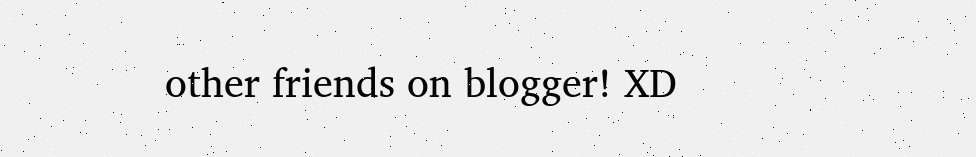other friends on blogger! XD